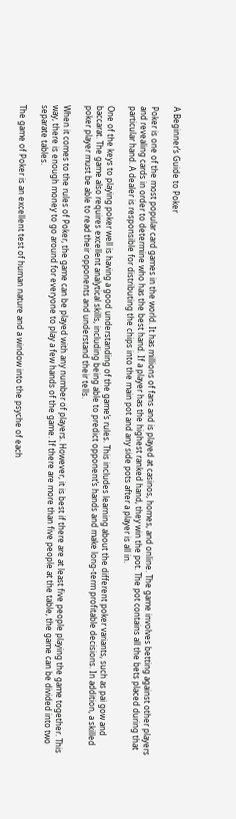A Beginner’s Guide to Poker

Poker is one of the most popular card games in the world. It has millions of fans and is played at casinos, homes, and online. The game involves betting against other players and revealing cards in order to determine who has the best hand. If a player has the highest ranked hand, they win the pot. The pot contains all the bets placed during that particular hand. A dealer is responsible for distributing the chips into the main pot and any side pots after a player is all in.

One of the keys to playing poker well is having a good understanding of the game’s rules. This includes learning about the different poker variants, such as pai gow and baccarat. The game also requires excellent analytical skills, including being able to predict opponent’s hands and make long-term profitable decisions. In addition, a skilled poker player must be able to read their opponents and understand their tells.

When it comes to the rules of Poker, the game can be played with any number of players. However, it is best if there are at least five people playing the game together. This way, there is enough money to go around for everyone to play a few hands of the game. If there are more than five people at the table, the game can be divided into two separate tables.

The game of Poker is an excellent test of human nature and a window into the psyche of each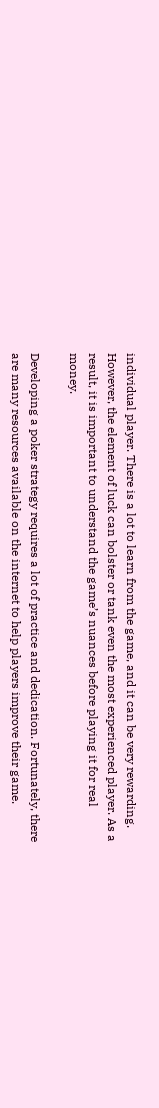individual player. There is a lot to learn from the game, and it can be very rewarding. However, the element of luck can bolster or tank even the most experienced player. As a result, it is important to understand the game’s nuances before playing it for real money.

Developing a poker strategy requires a lot of practice and dedication. Fortunately, there are many resources available on the internet to help players improve their game.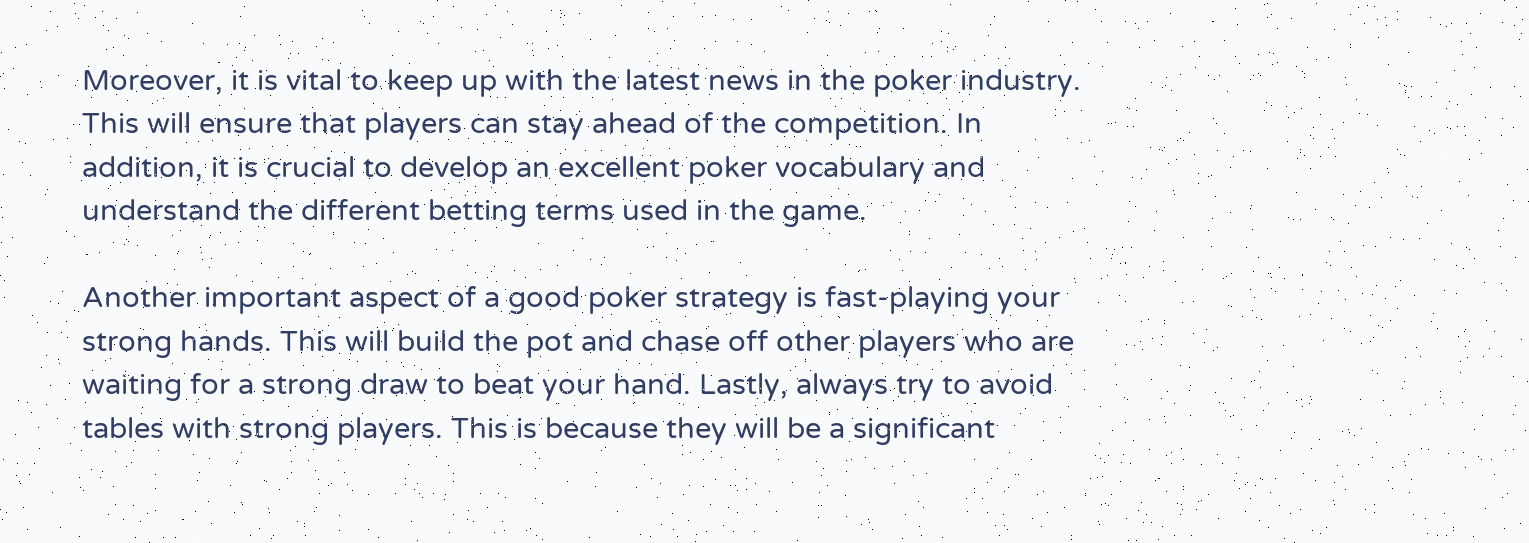Moreover, it is vital to keep up with the latest news in the poker industry. This will ensure that players can stay ahead of the competition. In addition, it is crucial to develop an excellent poker vocabulary and understand the different betting terms used in the game.

Another important aspect of a good poker strategy is fast-playing your strong hands. This will build the pot and chase off other players who are waiting for a strong draw to beat your hand. Lastly, always try to avoid tables with strong players. This is because they will be a significant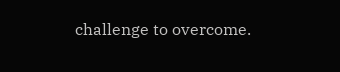challenge to overcome.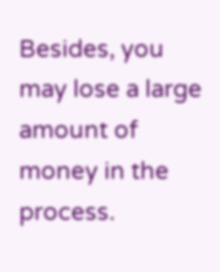Besides, you may lose a large amount of money in the process.